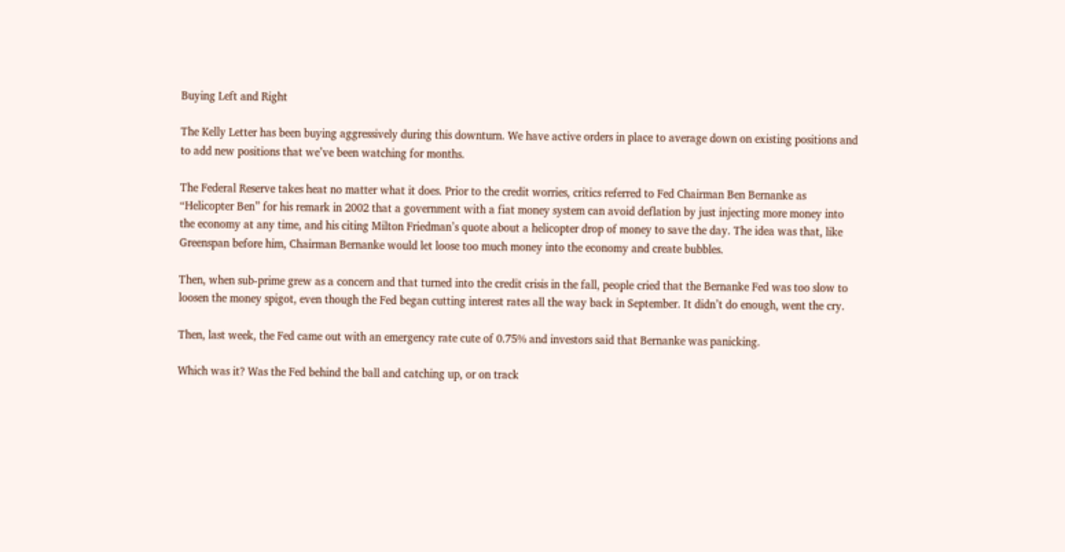Buying Left and Right

The Kelly Letter has been buying aggressively during this downturn. We have active orders in place to average down on existing positions and to add new positions that we’ve been watching for months.

The Federal Reserve takes heat no matter what it does. Prior to the credit worries, critics referred to Fed Chairman Ben Bernanke as “Helicopter Ben” for his remark in 2002 that a government with a fiat money system can avoid deflation by just injecting more money into the economy at any time, and his citing Milton Friedman’s quote about a helicopter drop of money to save the day. The idea was that, like Greenspan before him, Chairman Bernanke would let loose too much money into the economy and create bubbles.

Then, when sub-prime grew as a concern and that turned into the credit crisis in the fall, people cried that the Bernanke Fed was too slow to loosen the money spigot, even though the Fed began cutting interest rates all the way back in September. It didn’t do enough, went the cry.

Then, last week, the Fed came out with an emergency rate cute of 0.75% and investors said that Bernanke was panicking.

Which was it? Was the Fed behind the ball and catching up, or on track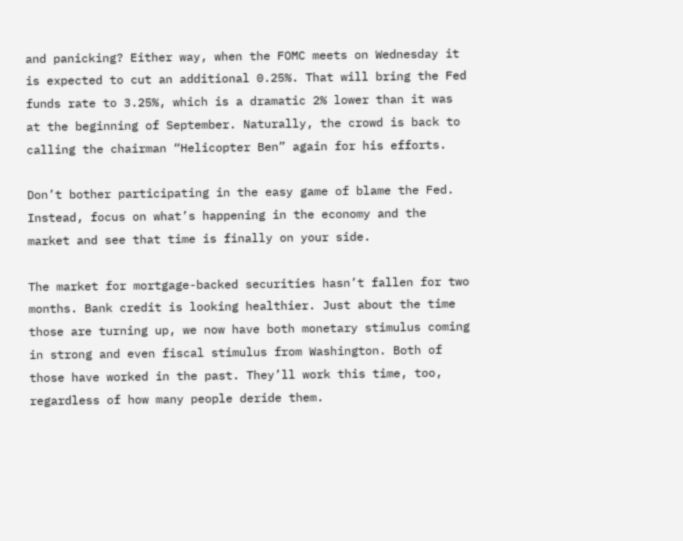and panicking? Either way, when the FOMC meets on Wednesday it is expected to cut an additional 0.25%. That will bring the Fed funds rate to 3.25%, which is a dramatic 2% lower than it was at the beginning of September. Naturally, the crowd is back to calling the chairman “Helicopter Ben” again for his efforts.

Don’t bother participating in the easy game of blame the Fed. Instead, focus on what’s happening in the economy and the market and see that time is finally on your side.

The market for mortgage-backed securities hasn’t fallen for two months. Bank credit is looking healthier. Just about the time those are turning up, we now have both monetary stimulus coming in strong and even fiscal stimulus from Washington. Both of those have worked in the past. They’ll work this time, too, regardless of how many people deride them.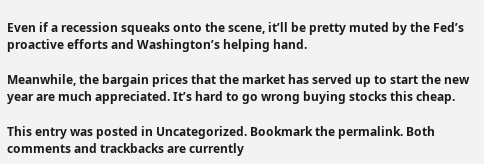Even if a recession squeaks onto the scene, it’ll be pretty muted by the Fed’s proactive efforts and Washington’s helping hand.

Meanwhile, the bargain prices that the market has served up to start the new year are much appreciated. It’s hard to go wrong buying stocks this cheap.

This entry was posted in Uncategorized. Bookmark the permalink. Both comments and trackbacks are currently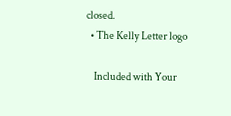closed.
  • The Kelly Letter logo

    Included with Your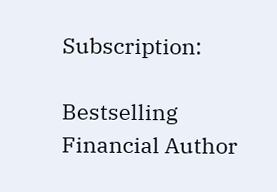Subscription:

Bestselling Financial Author